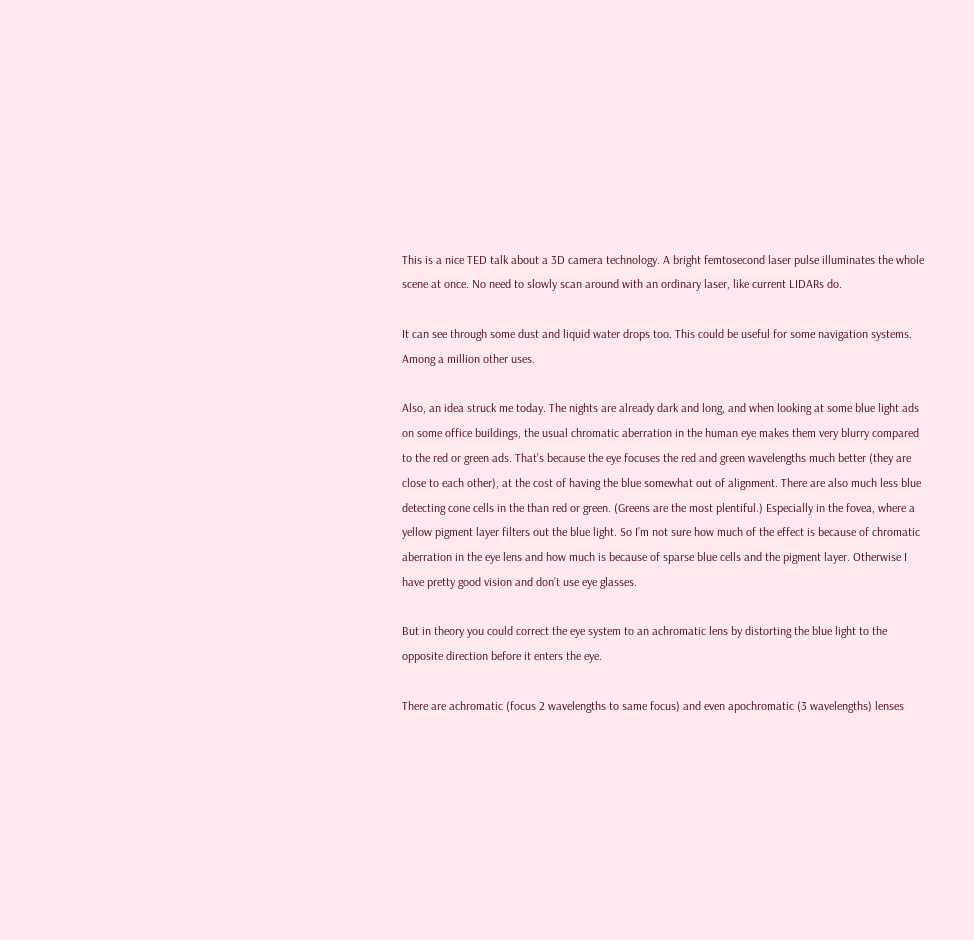This is a nice TED talk about a 3D camera technology. A bright femtosecond laser pulse illuminates the whole scene at once. No need to slowly scan around with an ordinary laser, like current LIDARs do.

It can see through some dust and liquid water drops too. This could be useful for some navigation systems. Among a million other uses.

Also, an idea struck me today. The nights are already dark and long, and when looking at some blue light ads on some office buildings, the usual chromatic aberration in the human eye makes them very blurry compared to the red or green ads. That’s because the eye focuses the red and green wavelengths much better (they are close to each other), at the cost of having the blue somewhat out of alignment. There are also much less blue detecting cone cells in the than red or green. (Greens are the most plentiful.) Especially in the fovea, where a yellow pigment layer filters out the blue light. So I’m not sure how much of the effect is because of chromatic aberration in the eye lens and how much is because of sparse blue cells and the pigment layer. Otherwise I have pretty good vision and don’t use eye glasses.

But in theory you could correct the eye system to an achromatic lens by distorting the blue light to the opposite direction before it enters the eye.

There are achromatic (focus 2 wavelengths to same focus) and even apochromatic (3 wavelengths) lenses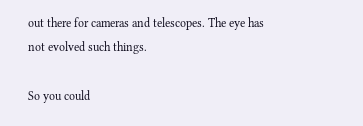out there for cameras and telescopes. The eye has not evolved such things.

So you could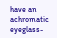have an achromatic eyeglass-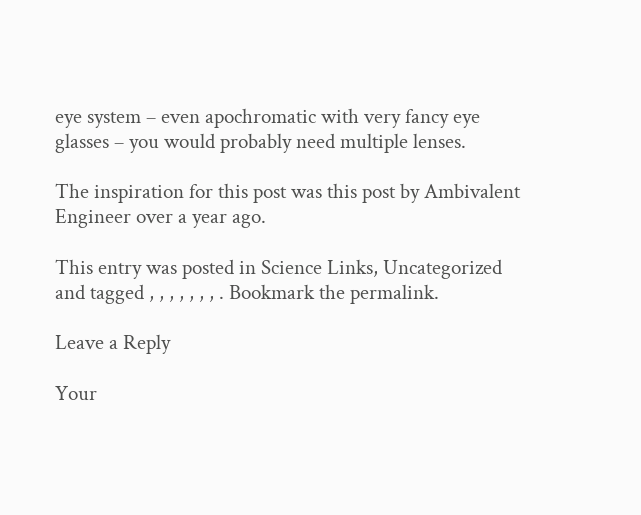eye system – even apochromatic with very fancy eye glasses – you would probably need multiple lenses.

The inspiration for this post was this post by Ambivalent Engineer over a year ago.

This entry was posted in Science Links, Uncategorized and tagged , , , , , , , . Bookmark the permalink.

Leave a Reply

Your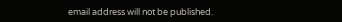email address will not be published.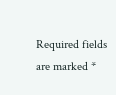Required fields are marked *